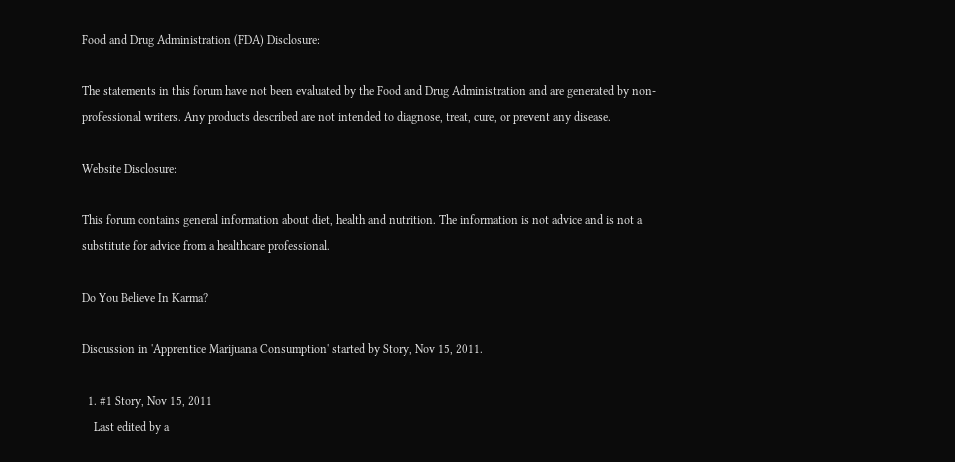Food and Drug Administration (FDA) Disclosure:

The statements in this forum have not been evaluated by the Food and Drug Administration and are generated by non-professional writers. Any products described are not intended to diagnose, treat, cure, or prevent any disease.

Website Disclosure:

This forum contains general information about diet, health and nutrition. The information is not advice and is not a substitute for advice from a healthcare professional.

Do You Believe In Karma?

Discussion in 'Apprentice Marijuana Consumption' started by Story, Nov 15, 2011.

  1. #1 Story, Nov 15, 2011
    Last edited by a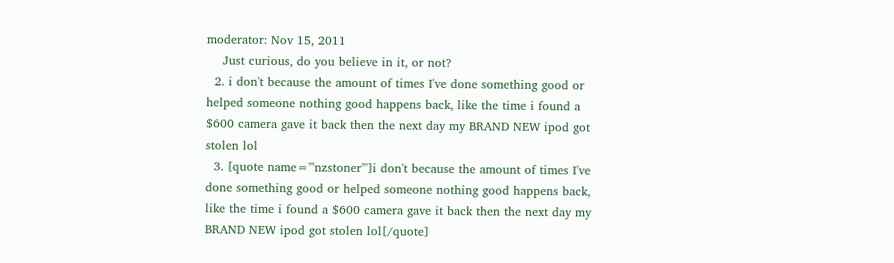moderator: Nov 15, 2011
    Just curious, do you believe in it, or not?
  2. i don't because the amount of times I've done something good or helped someone nothing good happens back, like the time i found a $600 camera gave it back then the next day my BRAND NEW ipod got stolen lol
  3. [quote name='"nzstoner"']i don't because the amount of times I've done something good or helped someone nothing good happens back, like the time i found a $600 camera gave it back then the next day my BRAND NEW ipod got stolen lol[/quote]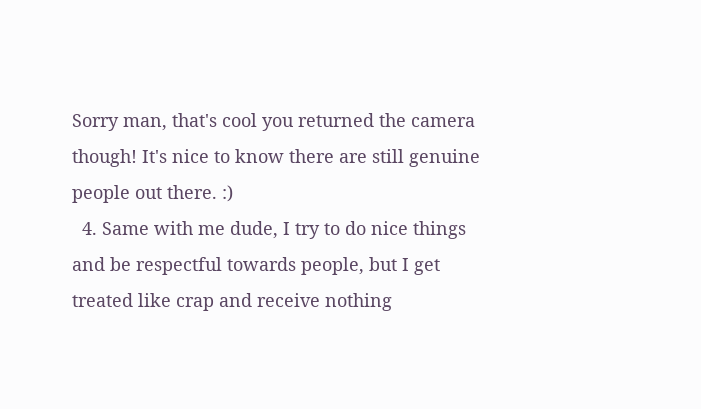Sorry man, that's cool you returned the camera though! It's nice to know there are still genuine people out there. :)
  4. Same with me dude, I try to do nice things and be respectful towards people, but I get treated like crap and receive nothing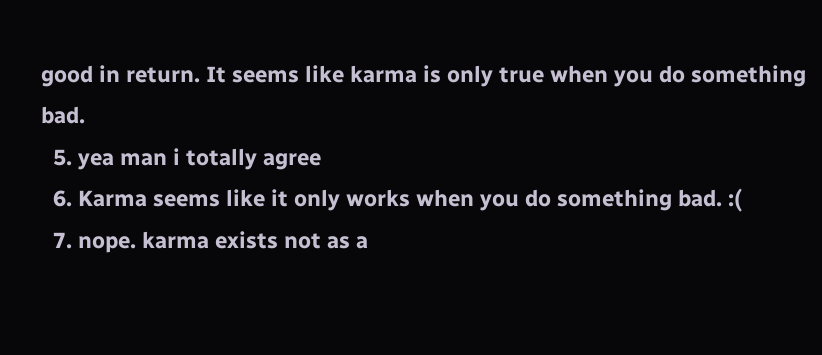good in return. It seems like karma is only true when you do something bad.
  5. yea man i totally agree
  6. Karma seems like it only works when you do something bad. :(
  7. nope. karma exists not as a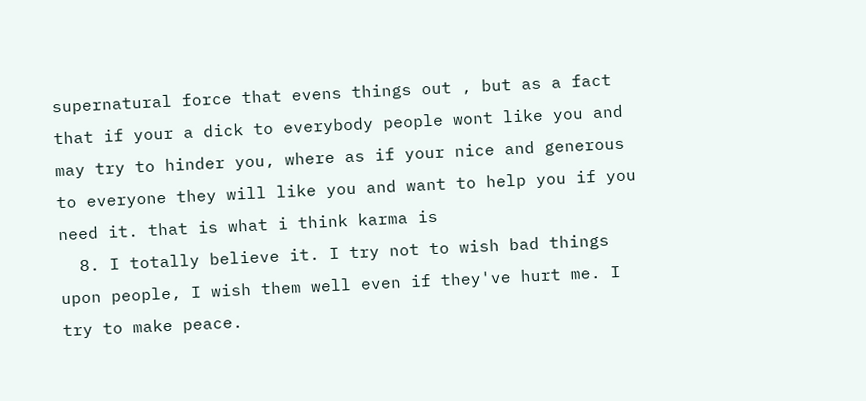supernatural force that evens things out , but as a fact that if your a dick to everybody people wont like you and may try to hinder you, where as if your nice and generous to everyone they will like you and want to help you if you need it. that is what i think karma is
  8. I totally believe it. I try not to wish bad things upon people, I wish them well even if they've hurt me. I try to make peace.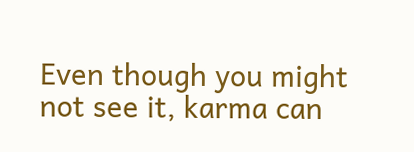Even though you might not see it, karma can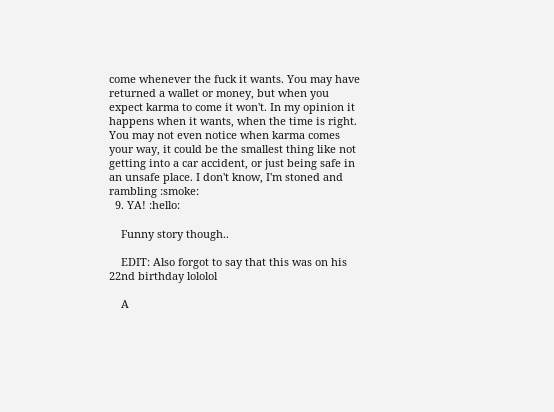come whenever the fuck it wants. You may have returned a wallet or money, but when you expect karma to come it won't. In my opinion it happens when it wants, when the time is right. You may not even notice when karma comes your way, it could be the smallest thing like not getting into a car accident, or just being safe in an unsafe place. I don't know, I'm stoned and rambling :smoke:
  9. YA! :hello:

    Funny story though..

    EDIT: Also forgot to say that this was on his 22nd birthday lololol

    A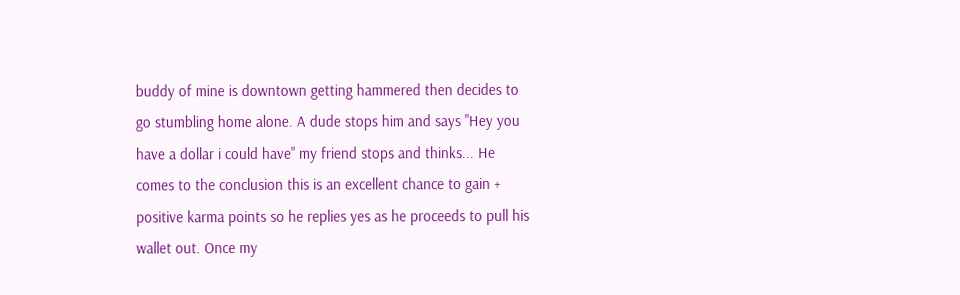buddy of mine is downtown getting hammered then decides to go stumbling home alone. A dude stops him and says "Hey you have a dollar i could have" my friend stops and thinks... He comes to the conclusion this is an excellent chance to gain + positive karma points so he replies yes as he proceeds to pull his wallet out. Once my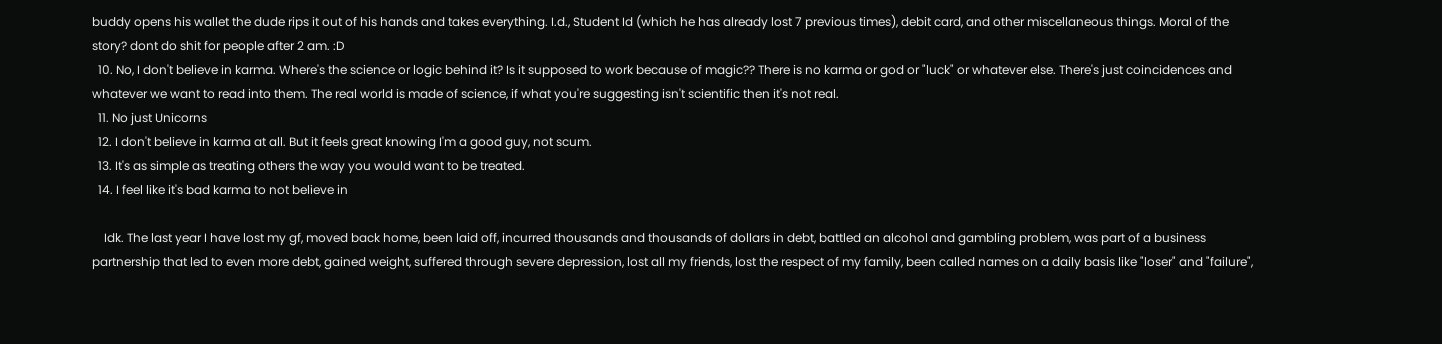buddy opens his wallet the dude rips it out of his hands and takes everything. I.d., Student Id (which he has already lost 7 previous times), debit card, and other miscellaneous things. Moral of the story? dont do shit for people after 2 am. :D
  10. No, I don't believe in karma. Where's the science or logic behind it? Is it supposed to work because of magic?? There is no karma or god or "luck" or whatever else. There's just coincidences and whatever we want to read into them. The real world is made of science, if what you're suggesting isn't scientific then it's not real.
  11. No just Unicorns
  12. I don't believe in karma at all. But it feels great knowing I'm a good guy, not scum.
  13. It's as simple as treating others the way you would want to be treated.
  14. I feel like it's bad karma to not believe in

    Idk. The last year I have lost my gf, moved back home, been laid off, incurred thousands and thousands of dollars in debt, battled an alcohol and gambling problem, was part of a business partnership that led to even more debt, gained weight, suffered through severe depression, lost all my friends, lost the respect of my family, been called names on a daily basis like "loser" and "failure",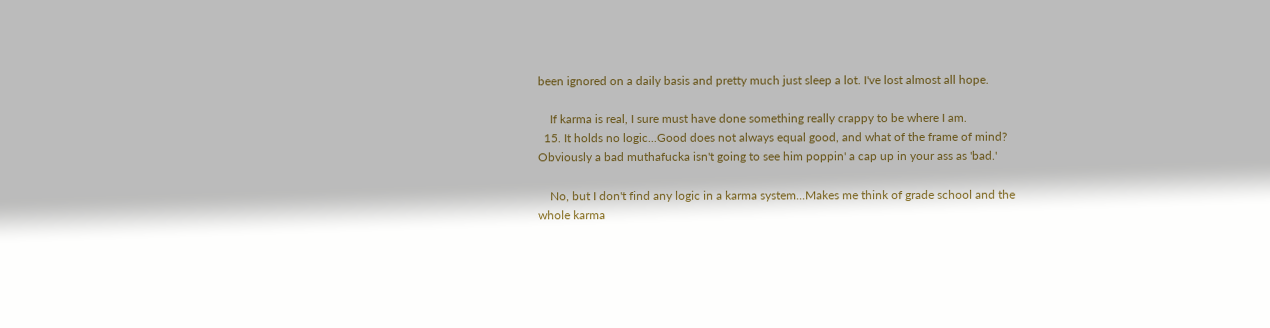been ignored on a daily basis and pretty much just sleep a lot. I've lost almost all hope.

    If karma is real, I sure must have done something really crappy to be where I am.
  15. It holds no logic...Good does not always equal good, and what of the frame of mind? Obviously a bad muthafucka isn't going to see him poppin' a cap up in your ass as 'bad.'

    No, but I don't find any logic in a karma system...Makes me think of grade school and the whole karma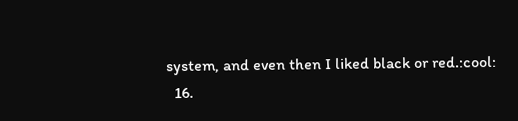system, and even then I liked black or red.:cool:
  16.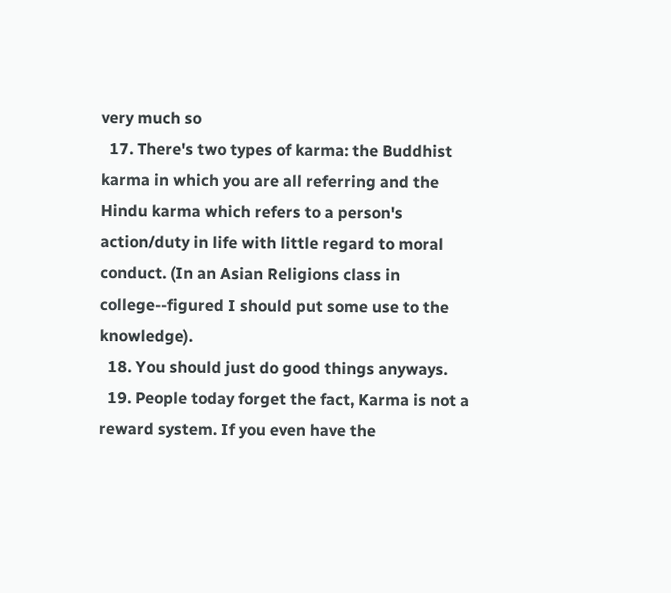very much so
  17. There's two types of karma: the Buddhist karma in which you are all referring and the Hindu karma which refers to a person's action/duty in life with little regard to moral conduct. (In an Asian Religions class in college--figured I should put some use to the knowledge).
  18. You should just do good things anyways.
  19. People today forget the fact, Karma is not a reward system. If you even have the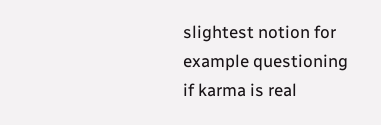slightest notion for example questioning if karma is real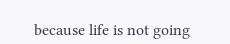because life is not going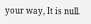your way, It is null.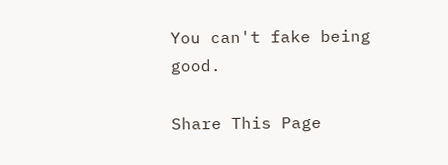You can't fake being good.

Share This Page